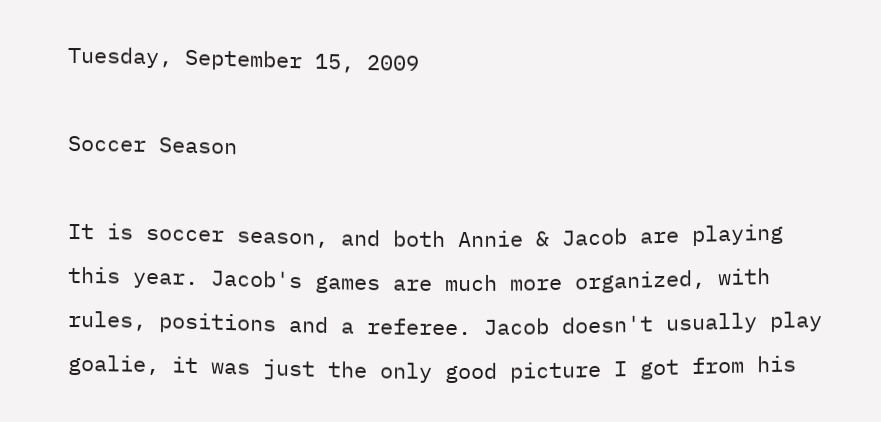Tuesday, September 15, 2009

Soccer Season

It is soccer season, and both Annie & Jacob are playing this year. Jacob's games are much more organized, with rules, positions and a referee. Jacob doesn't usually play goalie, it was just the only good picture I got from his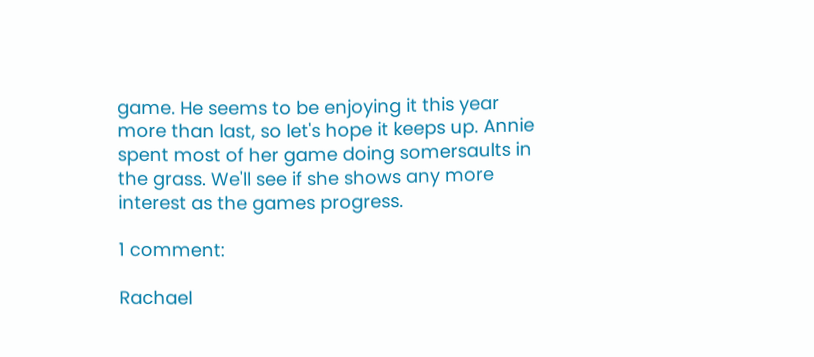game. He seems to be enjoying it this year more than last, so let's hope it keeps up. Annie spent most of her game doing somersaults in the grass. We'll see if she shows any more interest as the games progress.

1 comment:

Rachael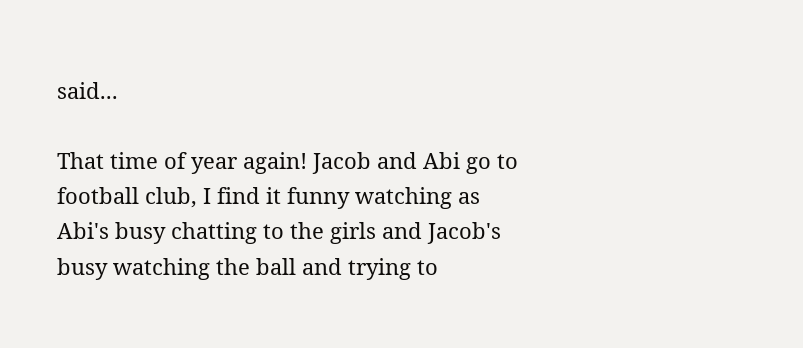said...

That time of year again! Jacob and Abi go to football club, I find it funny watching as Abi's busy chatting to the girls and Jacob's busy watching the ball and trying to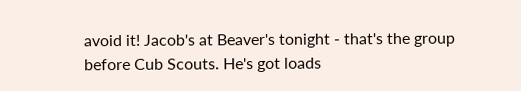avoid it! Jacob's at Beaver's tonight - that's the group before Cub Scouts. He's got loads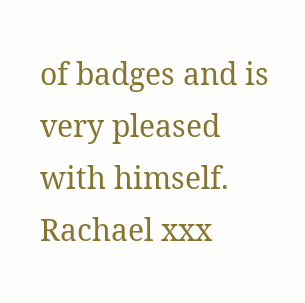of badges and is very pleased with himself.
Rachael xxx